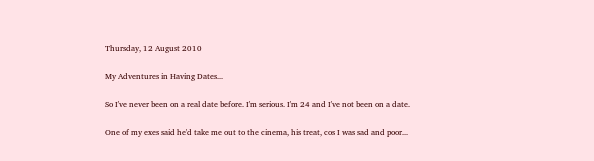Thursday, 12 August 2010

My Adventures in Having Dates...

So I've never been on a real date before. I'm serious. I'm 24 and I've not been on a date.

One of my exes said he'd take me out to the cinema, his treat, cos I was sad and poor...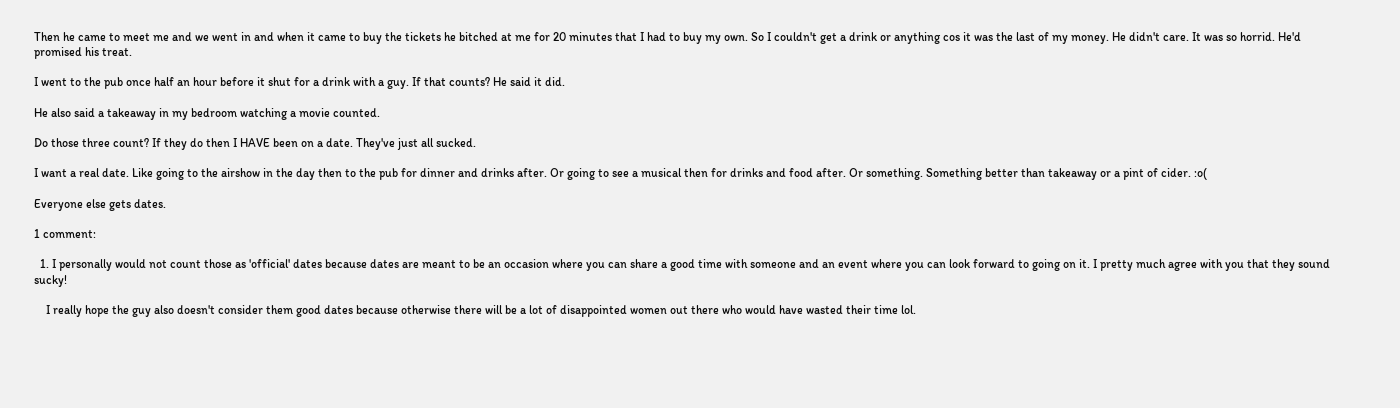Then he came to meet me and we went in and when it came to buy the tickets he bitched at me for 20 minutes that I had to buy my own. So I couldn't get a drink or anything cos it was the last of my money. He didn't care. It was so horrid. He'd promised his treat.

I went to the pub once half an hour before it shut for a drink with a guy. If that counts? He said it did.

He also said a takeaway in my bedroom watching a movie counted.

Do those three count? If they do then I HAVE been on a date. They've just all sucked.

I want a real date. Like going to the airshow in the day then to the pub for dinner and drinks after. Or going to see a musical then for drinks and food after. Or something. Something better than takeaway or a pint of cider. :o(

Everyone else gets dates.

1 comment:

  1. I personally would not count those as 'official' dates because dates are meant to be an occasion where you can share a good time with someone and an event where you can look forward to going on it. I pretty much agree with you that they sound sucky!

    I really hope the guy also doesn't consider them good dates because otherwise there will be a lot of disappointed women out there who would have wasted their time lol.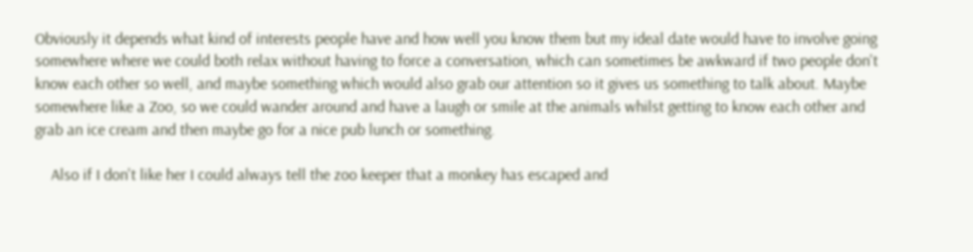Obviously it depends what kind of interests people have and how well you know them but my ideal date would have to involve going somewhere where we could both relax without having to force a conversation, which can sometimes be awkward if two people don't know each other so well, and maybe something which would also grab our attention so it gives us something to talk about. Maybe somewhere like a Zoo, so we could wander around and have a laugh or smile at the animals whilst getting to know each other and grab an ice cream and then maybe go for a nice pub lunch or something.

    Also if I don't like her I could always tell the zoo keeper that a monkey has escaped and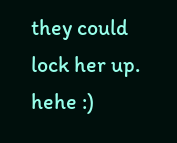they could lock her up. hehe :)